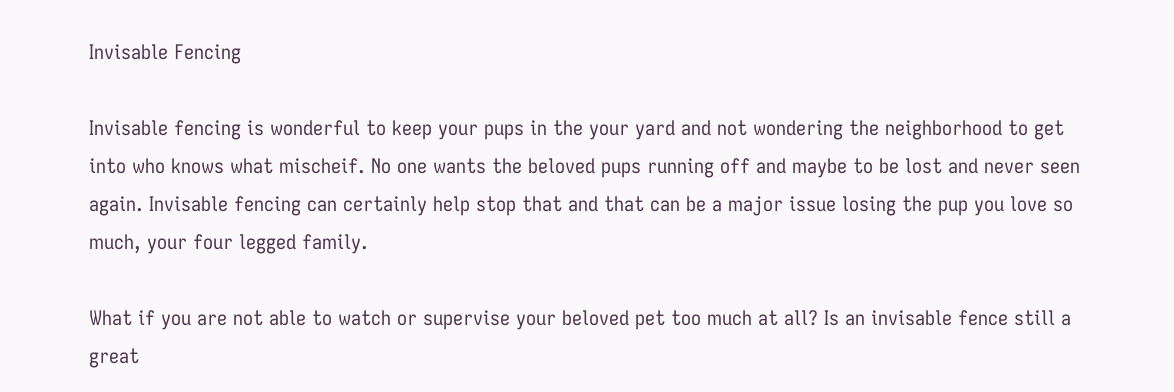Invisable Fencing

Invisable fencing is wonderful to keep your pups in the your yard and not wondering the neighborhood to get into who knows what mischeif. No one wants the beloved pups running off and maybe to be lost and never seen again. Invisable fencing can certainly help stop that and that can be a major issue losing the pup you love so much, your four legged family.

What if you are not able to watch or supervise your beloved pet too much at all? Is an invisable fence still a great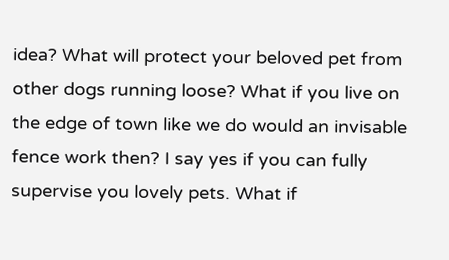idea? What will protect your beloved pet from other dogs running loose? What if you live on the edge of town like we do would an invisable fence work then? I say yes if you can fully supervise you lovely pets. What if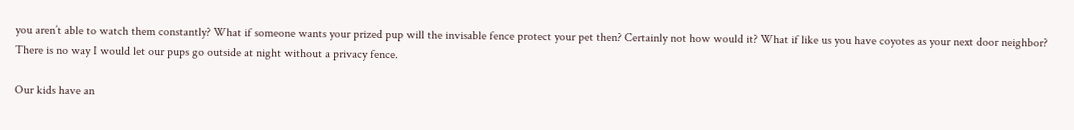you aren’t able to watch them constantly? What if someone wants your prized pup will the invisable fence protect your pet then? Certainly not how would it? What if like us you have coyotes as your next door neighbor? There is no way I would let our pups go outside at night without a privacy fence.

Our kids have an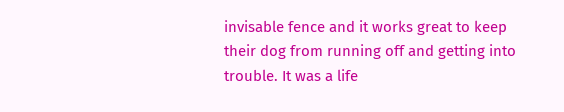invisable fence and it works great to keep their dog from running off and getting into trouble. It was a life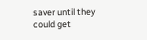saver until they could get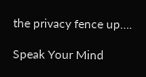the privacy fence up….

Speak Your Mind